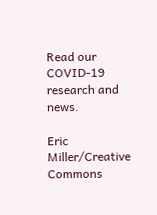Read our COVID-19 research and news.

Eric Miller/Creative Commons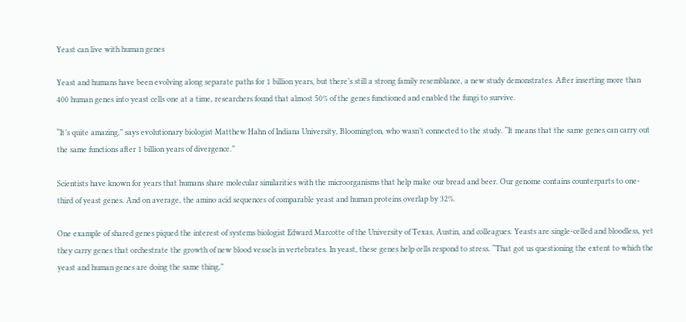Yeast can live with human genes

Yeast and humans have been evolving along separate paths for 1 billion years, but there’s still a strong family resemblance, a new study demonstrates. After inserting more than 400 human genes into yeast cells one at a time, researchers found that almost 50% of the genes functioned and enabled the fungi to survive.

“It’s quite amazing,” says evolutionary biologist Matthew Hahn of Indiana University, Bloomington, who wasn’t connected to the study. “It means that the same genes can carry out the same functions after 1 billion years of divergence.”

Scientists have known for years that humans share molecular similarities with the microorganisms that help make our bread and beer. Our genome contains counterparts to one-third of yeast genes. And on average, the amino acid sequences of comparable yeast and human proteins overlap by 32%.

One example of shared genes piqued the interest of systems biologist Edward Marcotte of the University of Texas, Austin, and colleagues. Yeasts are single-celled and bloodless, yet they carry genes that orchestrate the growth of new blood vessels in vertebrates. In yeast, these genes help cells respond to stress. “That got us questioning the extent to which the yeast and human genes are doing the same thing,”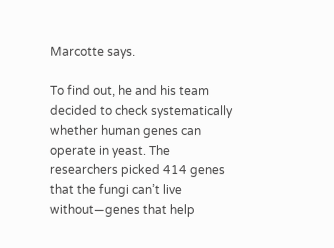Marcotte says.

To find out, he and his team decided to check systematically whether human genes can operate in yeast. The researchers picked 414 genes that the fungi can’t live without—genes that help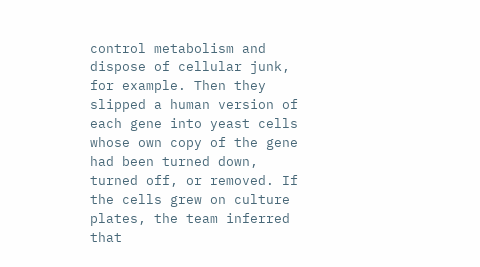control metabolism and dispose of cellular junk, for example. Then they slipped a human version of each gene into yeast cells whose own copy of the gene had been turned down, turned off, or removed. If the cells grew on culture plates, the team inferred that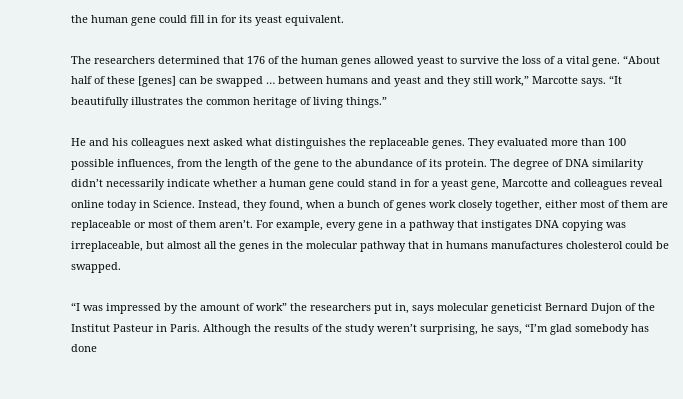the human gene could fill in for its yeast equivalent.

The researchers determined that 176 of the human genes allowed yeast to survive the loss of a vital gene. “About half of these [genes] can be swapped … between humans and yeast and they still work,” Marcotte says. “It beautifully illustrates the common heritage of living things.”

He and his colleagues next asked what distinguishes the replaceable genes. They evaluated more than 100 possible influences, from the length of the gene to the abundance of its protein. The degree of DNA similarity didn’t necessarily indicate whether a human gene could stand in for a yeast gene, Marcotte and colleagues reveal online today in Science. Instead, they found, when a bunch of genes work closely together, either most of them are replaceable or most of them aren’t. For example, every gene in a pathway that instigates DNA copying was irreplaceable, but almost all the genes in the molecular pathway that in humans manufactures cholesterol could be swapped.

“I was impressed by the amount of work” the researchers put in, says molecular geneticist Bernard Dujon of the Institut Pasteur in Paris. Although the results of the study weren’t surprising, he says, “I’m glad somebody has done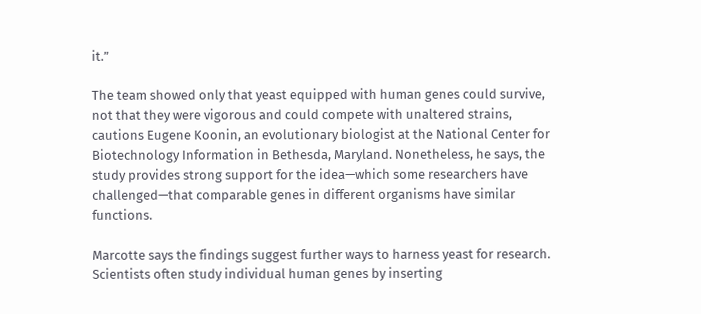it.”

The team showed only that yeast equipped with human genes could survive, not that they were vigorous and could compete with unaltered strains, cautions Eugene Koonin, an evolutionary biologist at the National Center for Biotechnology Information in Bethesda, Maryland. Nonetheless, he says, the study provides strong support for the idea—which some researchers have challenged—that comparable genes in different organisms have similar functions.

Marcotte says the findings suggest further ways to harness yeast for research. Scientists often study individual human genes by inserting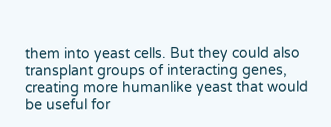them into yeast cells. But they could also transplant groups of interacting genes, creating more humanlike yeast that would be useful for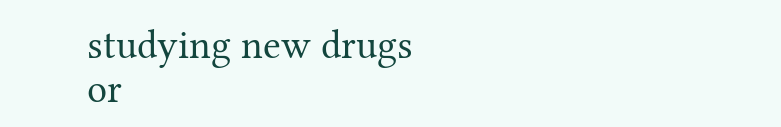studying new drugs or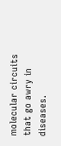molecular circuits that go awry in diseases.